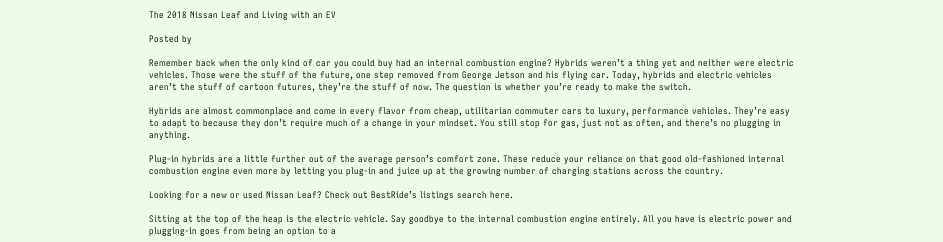The 2018 Nissan Leaf and Living with an EV

Posted by

Remember back when the only kind of car you could buy had an internal combustion engine? Hybrids weren’t a thing yet and neither were electric vehicles. Those were the stuff of the future, one step removed from George Jetson and his flying car. Today, hybrids and electric vehicles aren’t the stuff of cartoon futures, they’re the stuff of now. The question is whether you’re ready to make the switch.

Hybrids are almost commonplace and come in every flavor from cheap, utilitarian commuter cars to luxury, performance vehicles. They’re easy to adapt to because they don’t require much of a change in your mindset. You still stop for gas, just not as often, and there’s no plugging in anything.

Plug-in hybrids are a little further out of the average person’s comfort zone. These reduce your reliance on that good old-fashioned internal combustion engine even more by letting you plug-in and juice up at the growing number of charging stations across the country.

Looking for a new or used Nissan Leaf? Check out BestRide’s listings search here.

Sitting at the top of the heap is the electric vehicle. Say goodbye to the internal combustion engine entirely. All you have is electric power and plugging-in goes from being an option to a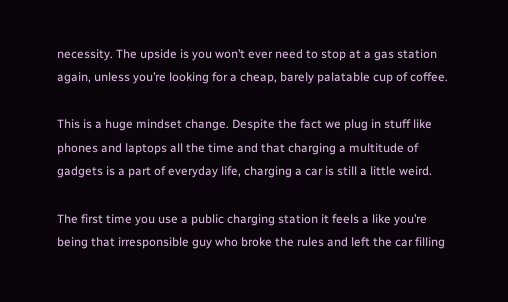necessity. The upside is you won’t ever need to stop at a gas station again, unless you’re looking for a cheap, barely palatable cup of coffee.

This is a huge mindset change. Despite the fact we plug in stuff like phones and laptops all the time and that charging a multitude of gadgets is a part of everyday life, charging a car is still a little weird.

The first time you use a public charging station it feels a like you’re being that irresponsible guy who broke the rules and left the car filling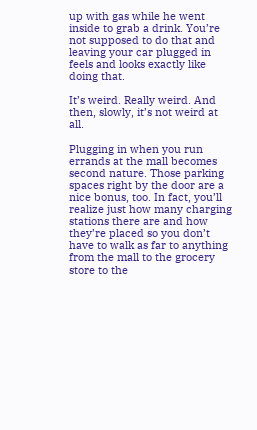up with gas while he went inside to grab a drink. You’re not supposed to do that and leaving your car plugged in feels and looks exactly like doing that.

It’s weird. Really weird. And then, slowly, it’s not weird at all.

Plugging in when you run errands at the mall becomes second nature. Those parking spaces right by the door are a nice bonus, too. In fact, you’ll realize just how many charging stations there are and how they’re placed so you don’t have to walk as far to anything from the mall to the grocery store to the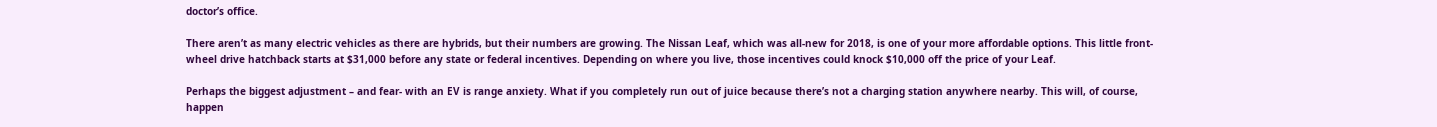doctor’s office.

There aren’t as many electric vehicles as there are hybrids, but their numbers are growing. The Nissan Leaf, which was all-new for 2018, is one of your more affordable options. This little front-wheel drive hatchback starts at $31,000 before any state or federal incentives. Depending on where you live, those incentives could knock $10,000 off the price of your Leaf.

Perhaps the biggest adjustment – and fear- with an EV is range anxiety. What if you completely run out of juice because there’s not a charging station anywhere nearby. This will, of course, happen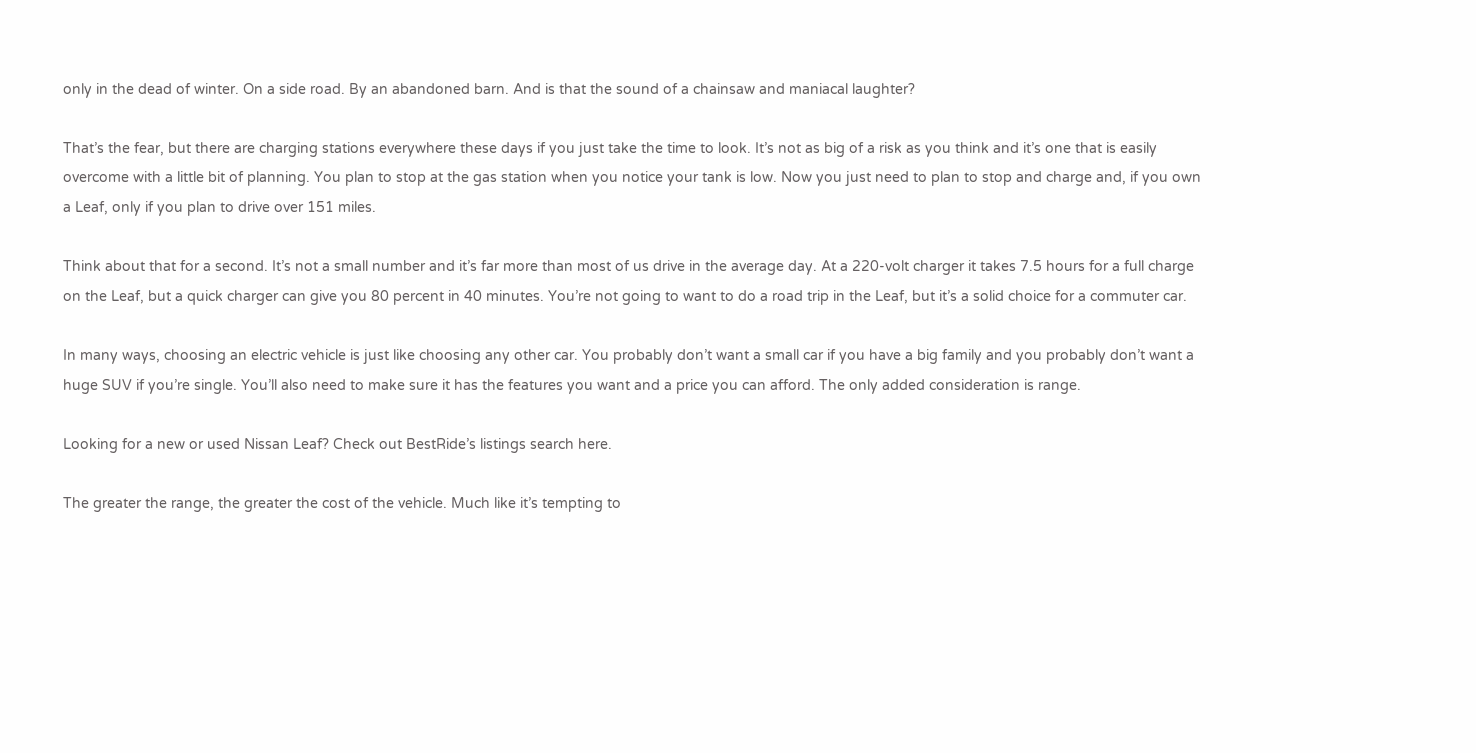only in the dead of winter. On a side road. By an abandoned barn. And is that the sound of a chainsaw and maniacal laughter?

That’s the fear, but there are charging stations everywhere these days if you just take the time to look. It’s not as big of a risk as you think and it’s one that is easily overcome with a little bit of planning. You plan to stop at the gas station when you notice your tank is low. Now you just need to plan to stop and charge and, if you own a Leaf, only if you plan to drive over 151 miles.

Think about that for a second. It’s not a small number and it’s far more than most of us drive in the average day. At a 220-volt charger it takes 7.5 hours for a full charge on the Leaf, but a quick charger can give you 80 percent in 40 minutes. You’re not going to want to do a road trip in the Leaf, but it’s a solid choice for a commuter car.

In many ways, choosing an electric vehicle is just like choosing any other car. You probably don’t want a small car if you have a big family and you probably don’t want a huge SUV if you’re single. You’ll also need to make sure it has the features you want and a price you can afford. The only added consideration is range.

Looking for a new or used Nissan Leaf? Check out BestRide’s listings search here.

The greater the range, the greater the cost of the vehicle. Much like it’s tempting to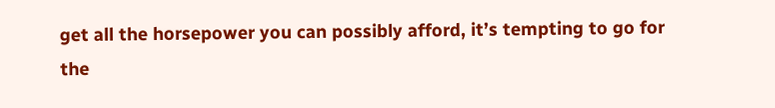get all the horsepower you can possibly afford, it’s tempting to go for the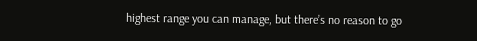highest range you can manage, but there’s no reason to go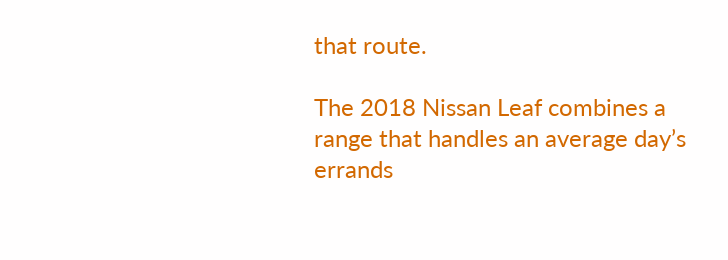that route.

The 2018 Nissan Leaf combines a range that handles an average day’s errands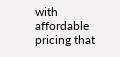with affordable pricing that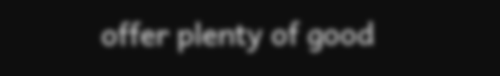offer plenty of good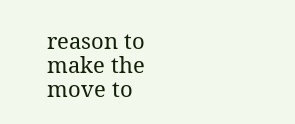reason to make the move to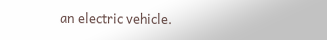an electric vehicle.